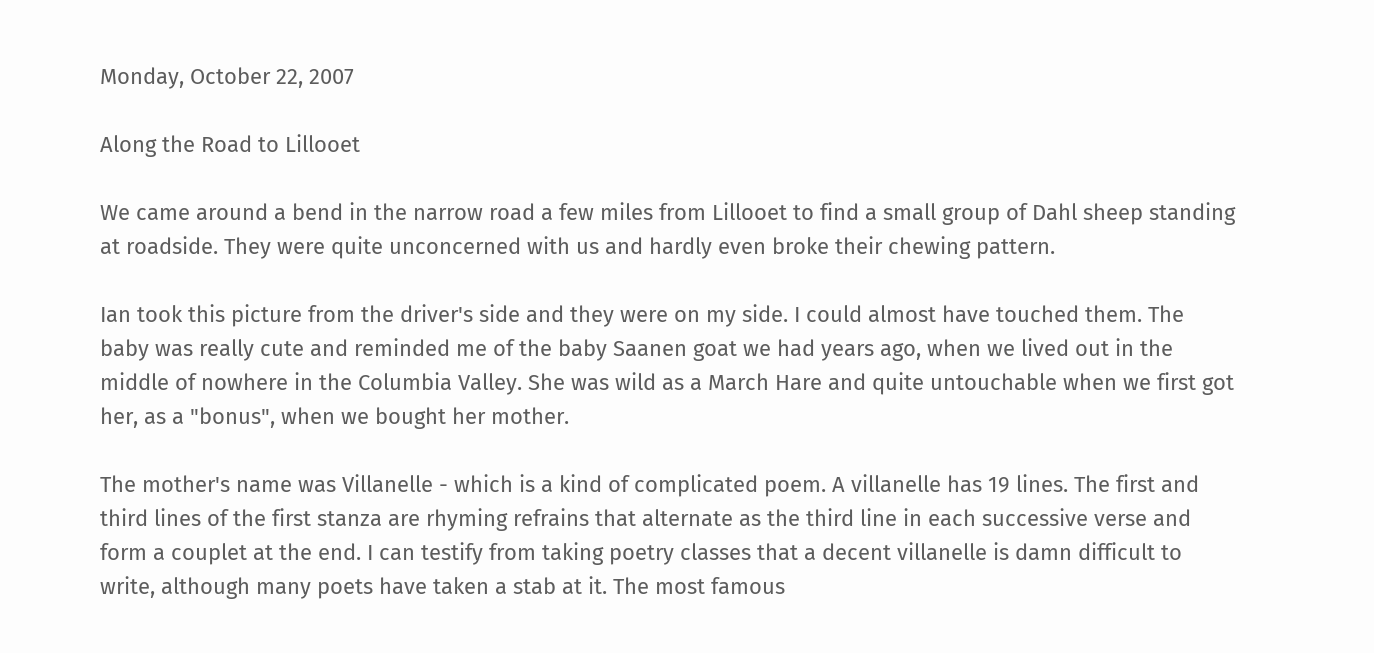Monday, October 22, 2007

Along the Road to Lillooet

We came around a bend in the narrow road a few miles from Lillooet to find a small group of Dahl sheep standing at roadside. They were quite unconcerned with us and hardly even broke their chewing pattern.

Ian took this picture from the driver's side and they were on my side. I could almost have touched them. The baby was really cute and reminded me of the baby Saanen goat we had years ago, when we lived out in the middle of nowhere in the Columbia Valley. She was wild as a March Hare and quite untouchable when we first got her, as a "bonus", when we bought her mother.

The mother's name was Villanelle - which is a kind of complicated poem. A villanelle has 19 lines. The first and third lines of the first stanza are rhyming refrains that alternate as the third line in each successive verse and form a couplet at the end. I can testify from taking poetry classes that a decent villanelle is damn difficult to write, although many poets have taken a stab at it. The most famous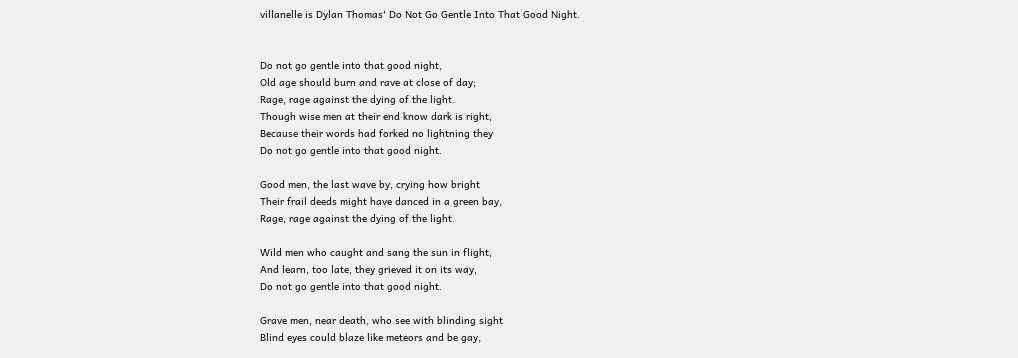villanelle is Dylan Thomas' Do Not Go Gentle Into That Good Night.


Do not go gentle into that good night,
Old age should burn and rave at close of day;
Rage, rage against the dying of the light.
Though wise men at their end know dark is right,
Because their words had forked no lightning they
Do not go gentle into that good night.

Good men, the last wave by, crying how bright
Their frail deeds might have danced in a green bay,
Rage, rage against the dying of the light.

Wild men who caught and sang the sun in flight,
And learn, too late, they grieved it on its way,
Do not go gentle into that good night.

Grave men, near death, who see with blinding sight
Blind eyes could blaze like meteors and be gay,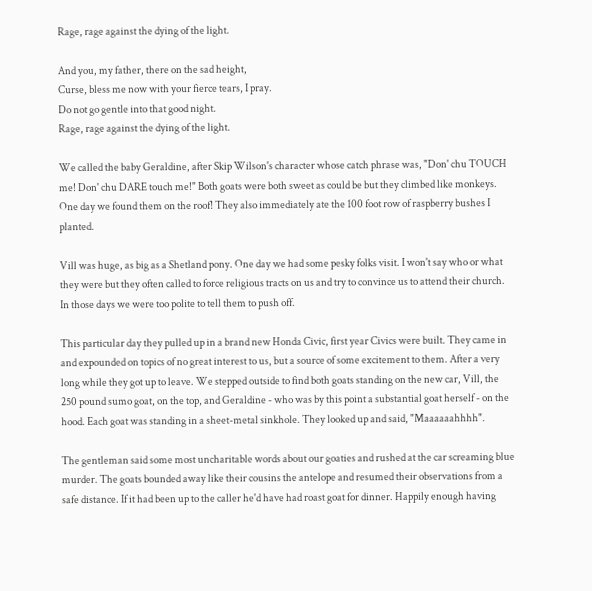Rage, rage against the dying of the light.

And you, my father, there on the sad height,
Curse, bless me now with your fierce tears, I pray.
Do not go gentle into that good night.
Rage, rage against the dying of the light.

We called the baby Geraldine, after Skip Wilson's character whose catch phrase was, "Don' chu TOUCH me! Don' chu DARE touch me!" Both goats were both sweet as could be but they climbed like monkeys. One day we found them on the roof! They also immediately ate the 100 foot row of raspberry bushes I planted.

Vill was huge, as big as a Shetland pony. One day we had some pesky folks visit. I won't say who or what they were but they often called to force religious tracts on us and try to convince us to attend their church. In those days we were too polite to tell them to push off.

This particular day they pulled up in a brand new Honda Civic, first year Civics were built. They came in and expounded on topics of no great interest to us, but a source of some excitement to them. After a very long while they got up to leave. We stepped outside to find both goats standing on the new car, Vill, the 250 pound sumo goat, on the top, and Geraldine - who was by this point a substantial goat herself - on the hood. Each goat was standing in a sheet-metal sinkhole. They looked up and said, "Maaaaaahhhh".

The gentleman said some most uncharitable words about our goaties and rushed at the car screaming blue murder. The goats bounded away like their cousins the antelope and resumed their observations from a safe distance. If it had been up to the caller he'd have had roast goat for dinner. Happily enough having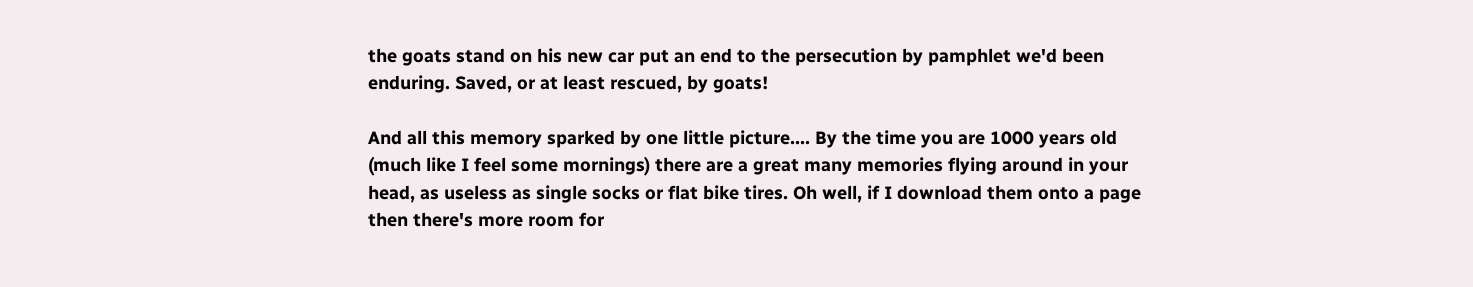the goats stand on his new car put an end to the persecution by pamphlet we'd been enduring. Saved, or at least rescued, by goats!

And all this memory sparked by one little picture.... By the time you are 1000 years old (much like I feel some mornings) there are a great many memories flying around in your head, as useless as single socks or flat bike tires. Oh well, if I download them onto a page then there's more room for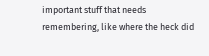important stuff that needs remembering, like where the heck did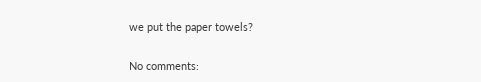we put the paper towels?

No comments: